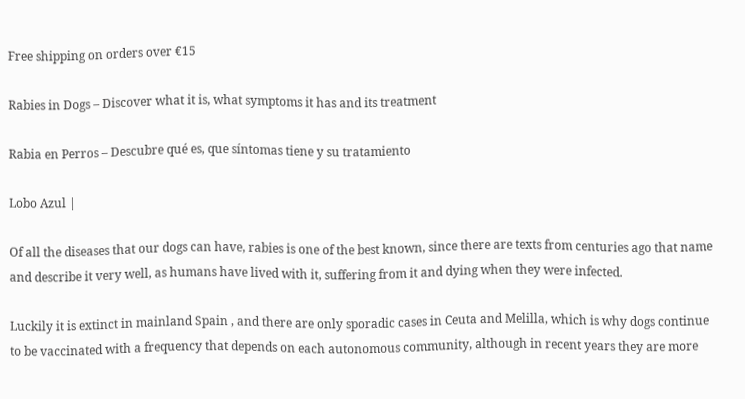Free shipping on orders over €15

Rabies in Dogs – Discover what it is, what symptoms it has and its treatment

Rabia en Perros – Descubre qué es, que síntomas tiene y su tratamiento

Lobo Azul |

Of all the diseases that our dogs can have, rabies is one of the best known, since there are texts from centuries ago that name and describe it very well, as humans have lived with it, suffering from it and dying when they were infected.

Luckily it is extinct in mainland Spain , and there are only sporadic cases in Ceuta and Melilla, which is why dogs continue to be vaccinated with a frequency that depends on each autonomous community, although in recent years they are more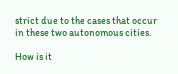strict due to the cases that occur in these two autonomous cities.

How is it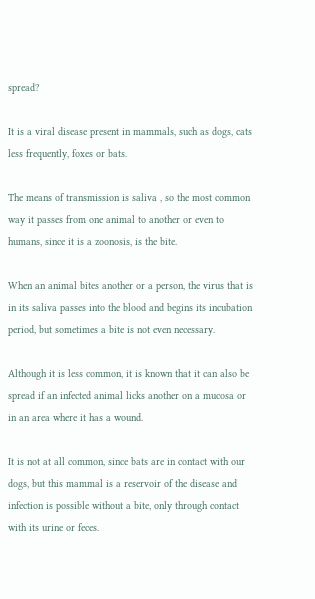spread?

It is a viral disease present in mammals, such as dogs, cats less frequently, foxes or bats.

The means of transmission is saliva , so the most common way it passes from one animal to another or even to humans, since it is a zoonosis, is the bite.

When an animal bites another or a person, the virus that is in its saliva passes into the blood and begins its incubation period, but sometimes a bite is not even necessary.

Although it is less common, it is known that it can also be spread if an infected animal licks another on a mucosa or in an area where it has a wound.

It is not at all common, since bats are in contact with our dogs, but this mammal is a reservoir of the disease and infection is possible without a bite, only through contact with its urine or feces.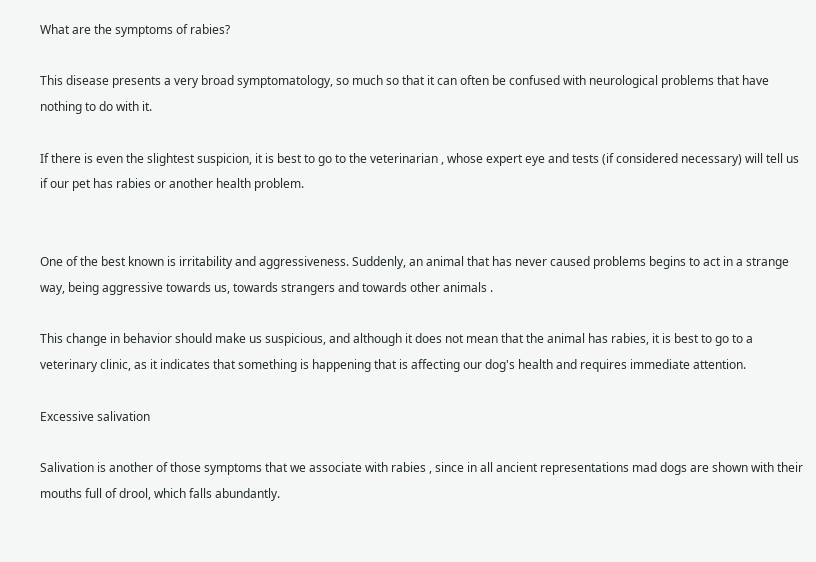What are the symptoms of rabies?

This disease presents a very broad symptomatology, so much so that it can often be confused with neurological problems that have nothing to do with it.

If there is even the slightest suspicion, it is best to go to the veterinarian , whose expert eye and tests (if considered necessary) will tell us if our pet has rabies or another health problem.


One of the best known is irritability and aggressiveness. Suddenly, an animal that has never caused problems begins to act in a strange way, being aggressive towards us, towards strangers and towards other animals .

This change in behavior should make us suspicious, and although it does not mean that the animal has rabies, it is best to go to a veterinary clinic, as it indicates that something is happening that is affecting our dog's health and requires immediate attention.

Excessive salivation

Salivation is another of those symptoms that we associate with rabies , since in all ancient representations mad dogs are shown with their mouths full of drool, which falls abundantly.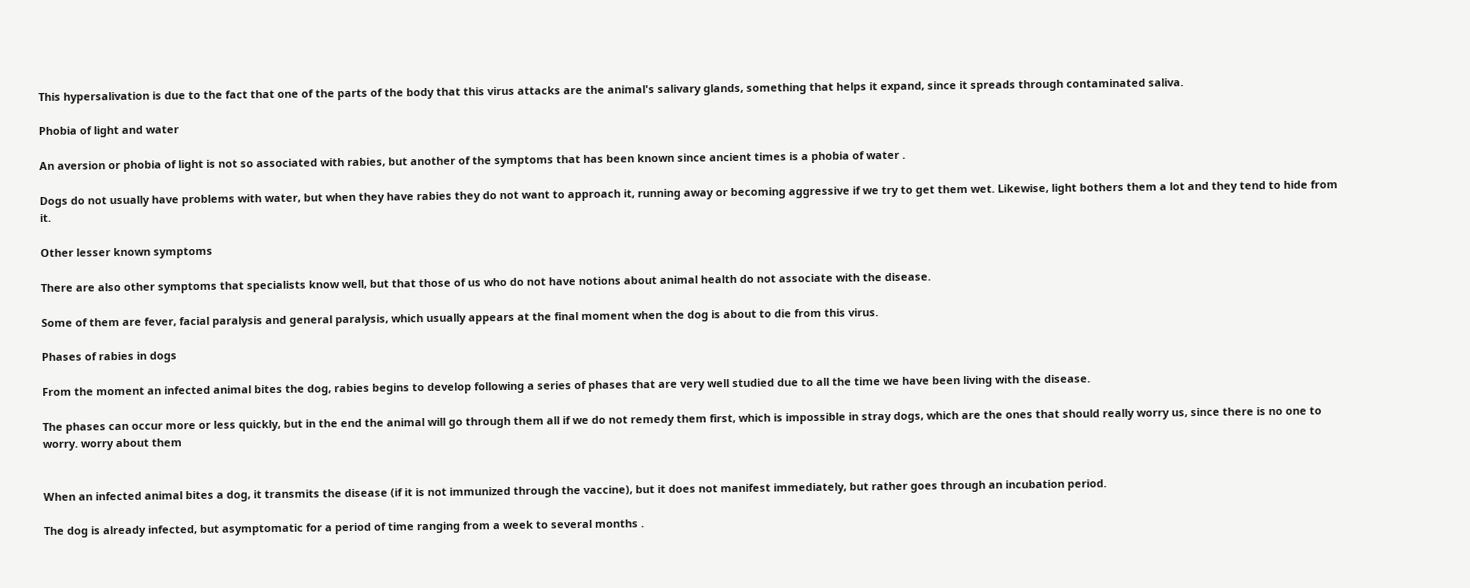This hypersalivation is due to the fact that one of the parts of the body that this virus attacks are the animal's salivary glands, something that helps it expand, since it spreads through contaminated saliva.

Phobia of light and water

An aversion or phobia of light is not so associated with rabies, but another of the symptoms that has been known since ancient times is a phobia of water .

Dogs do not usually have problems with water, but when they have rabies they do not want to approach it, running away or becoming aggressive if we try to get them wet. Likewise, light bothers them a lot and they tend to hide from it.

Other lesser known symptoms

There are also other symptoms that specialists know well, but that those of us who do not have notions about animal health do not associate with the disease.

Some of them are fever, facial paralysis and general paralysis, which usually appears at the final moment when the dog is about to die from this virus.

Phases of rabies in dogs

From the moment an infected animal bites the dog, rabies begins to develop following a series of phases that are very well studied due to all the time we have been living with the disease.

The phases can occur more or less quickly, but in the end the animal will go through them all if we do not remedy them first, which is impossible in stray dogs, which are the ones that should really worry us, since there is no one to worry. worry about them


When an infected animal bites a dog, it transmits the disease (if it is not immunized through the vaccine), but it does not manifest immediately, but rather goes through an incubation period.

The dog is already infected, but asymptomatic for a period of time ranging from a week to several months .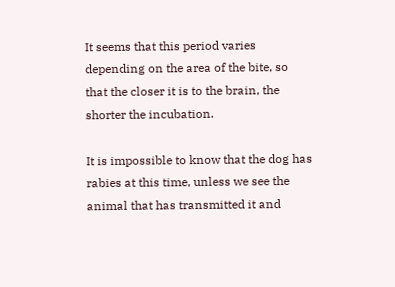It seems that this period varies depending on the area of the bite, so that the closer it is to the brain, the shorter the incubation.

It is impossible to know that the dog has rabies at this time, unless we see the animal that has transmitted it and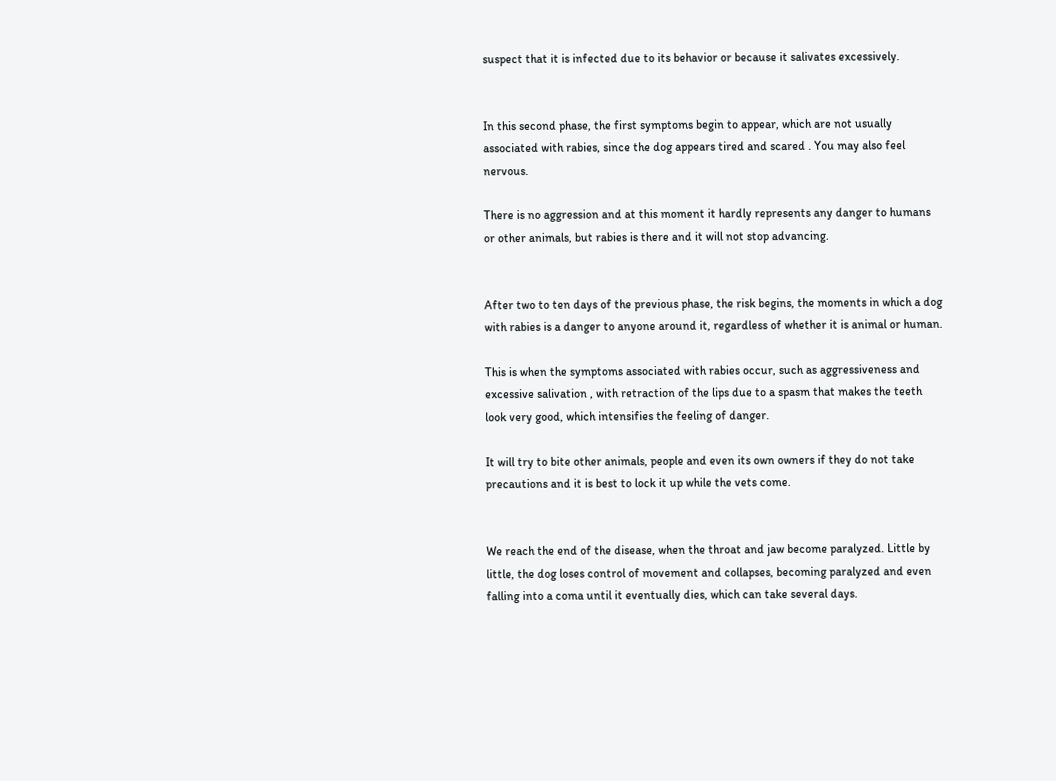suspect that it is infected due to its behavior or because it salivates excessively.


In this second phase, the first symptoms begin to appear, which are not usually associated with rabies, since the dog appears tired and scared . You may also feel nervous.

There is no aggression and at this moment it hardly represents any danger to humans or other animals, but rabies is there and it will not stop advancing.


After two to ten days of the previous phase, the risk begins, the moments in which a dog with rabies is a danger to anyone around it, regardless of whether it is animal or human.

This is when the symptoms associated with rabies occur, such as aggressiveness and excessive salivation , with retraction of the lips due to a spasm that makes the teeth look very good, which intensifies the feeling of danger.

It will try to bite other animals, people and even its own owners if they do not take precautions and it is best to lock it up while the vets come.


We reach the end of the disease, when the throat and jaw become paralyzed. Little by little, the dog loses control of movement and collapses, becoming paralyzed and even falling into a coma until it eventually dies, which can take several days.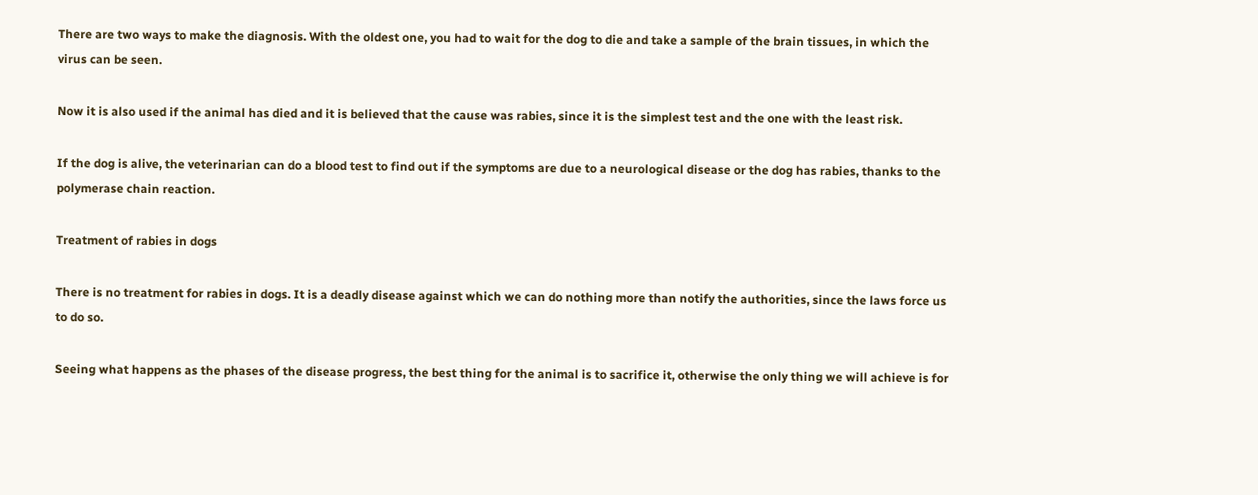There are two ways to make the diagnosis. With the oldest one, you had to wait for the dog to die and take a sample of the brain tissues, in which the virus can be seen.

Now it is also used if the animal has died and it is believed that the cause was rabies, since it is the simplest test and the one with the least risk.

If the dog is alive, the veterinarian can do a blood test to find out if the symptoms are due to a neurological disease or the dog has rabies, thanks to the polymerase chain reaction.

Treatment of rabies in dogs

There is no treatment for rabies in dogs. It is a deadly disease against which we can do nothing more than notify the authorities, since the laws force us to do so.

Seeing what happens as the phases of the disease progress, the best thing for the animal is to sacrifice it, otherwise the only thing we will achieve is for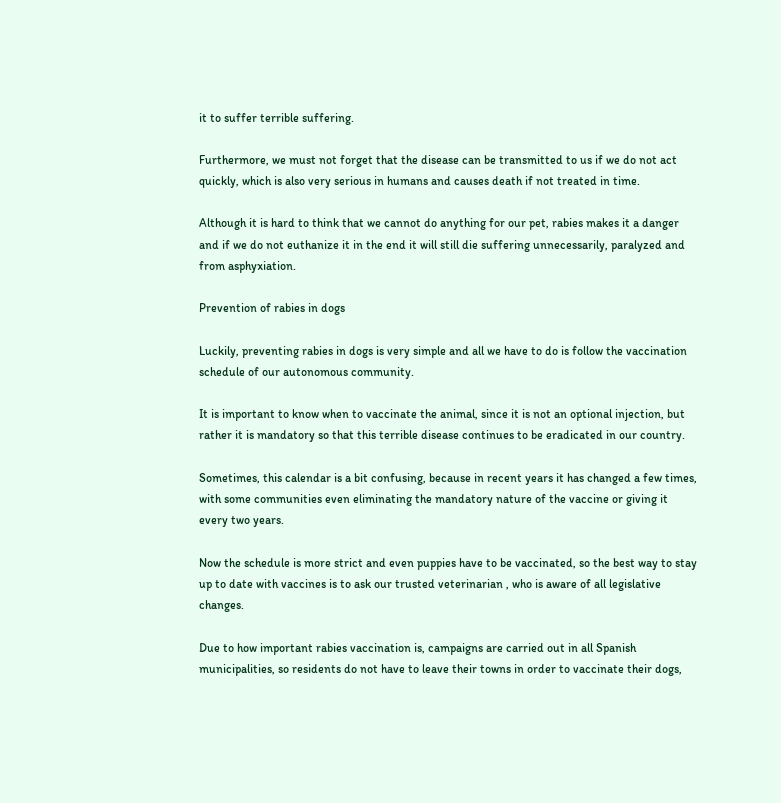it to suffer terrible suffering.

Furthermore, we must not forget that the disease can be transmitted to us if we do not act quickly, which is also very serious in humans and causes death if not treated in time.

Although it is hard to think that we cannot do anything for our pet, rabies makes it a danger and if we do not euthanize it in the end it will still die suffering unnecessarily, paralyzed and from asphyxiation.

Prevention of rabies in dogs

Luckily, preventing rabies in dogs is very simple and all we have to do is follow the vaccination schedule of our autonomous community.

It is important to know when to vaccinate the animal, since it is not an optional injection, but rather it is mandatory so that this terrible disease continues to be eradicated in our country.

Sometimes, this calendar is a bit confusing, because in recent years it has changed a few times, with some communities even eliminating the mandatory nature of the vaccine or giving it every two years.

Now the schedule is more strict and even puppies have to be vaccinated, so the best way to stay up to date with vaccines is to ask our trusted veterinarian , who is aware of all legislative changes.

Due to how important rabies vaccination is, campaigns are carried out in all Spanish municipalities, so residents do not have to leave their towns in order to vaccinate their dogs,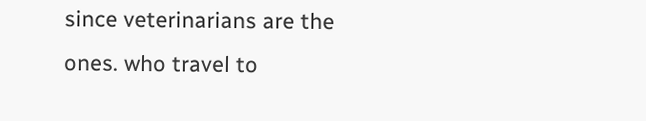since veterinarians are the ones. who travel to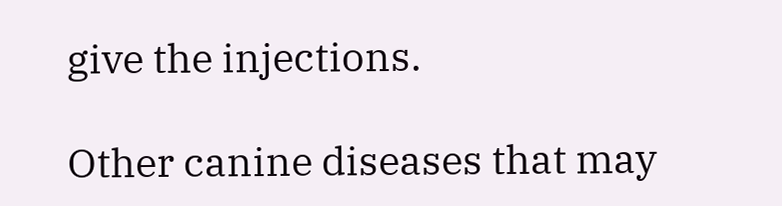give the injections.

Other canine diseases that may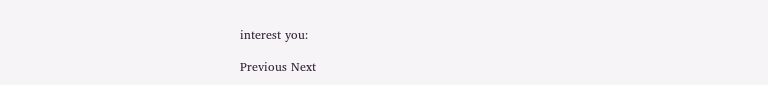interest you:

Previous Next